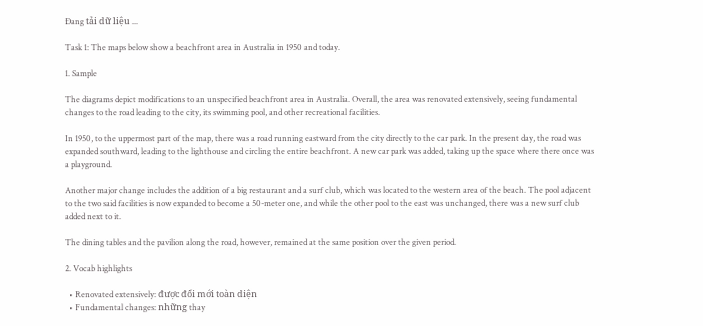Đang tải dữ liệu ...

Task 1: The maps below show a beachfront area in Australia in 1950 and today.

1. Sample

The diagrams depict modifications to an unspecified beachfront area in Australia. Overall, the area was renovated extensively, seeing fundamental changes to the road leading to the city, its swimming pool, and other recreational facilities.

In 1950, to the uppermost part of the map, there was a road running eastward from the city directly to the car park. In the present day, the road was expanded southward, leading to the lighthouse and circling the entire beachfront. A new car park was added, taking up the space where there once was a playground.

Another major change includes the addition of a big restaurant and a surf club, which was located to the western area of the beach. The pool adjacent to the two said facilities is now expanded to become a 50-meter one, and while the other pool to the east was unchanged, there was a new surf club added next to it.

The dining tables and the pavilion along the road, however, remained at the same position over the given period.

2. Vocab highlights

  • Renovated extensively: được đổi mới toàn diện
  • Fundamental changes: những thay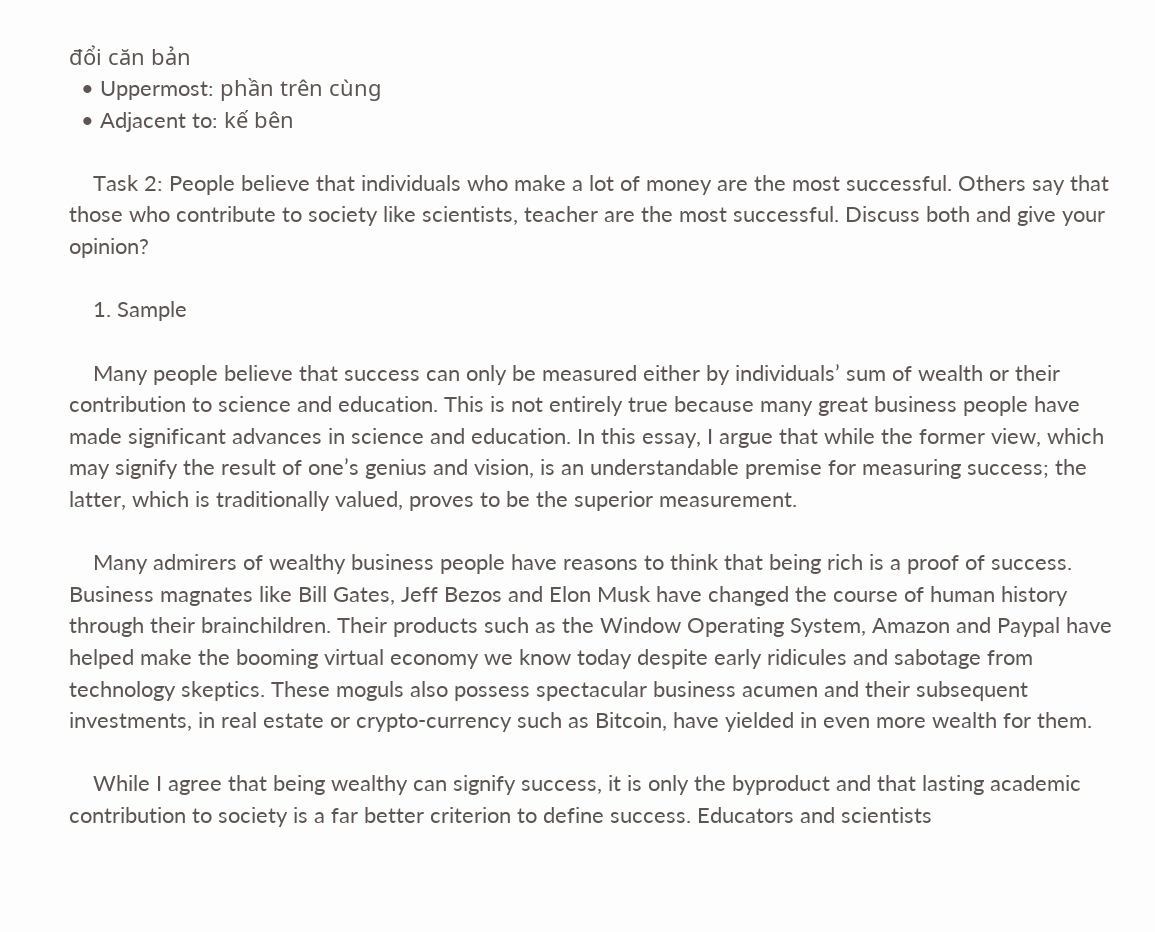đổi căn bản
  • Uppermost: phần trên cùng
  • Adjacent to: kế bên

    Task 2: People believe that individuals who make a lot of money are the most successful. Others say that those who contribute to society like scientists, teacher are the most successful. Discuss both and give your opinion?

    1. Sample

    Many people believe that success can only be measured either by individuals’ sum of wealth or their contribution to science and education. This is not entirely true because many great business people have made significant advances in science and education. In this essay, I argue that while the former view, which may signify the result of one’s genius and vision, is an understandable premise for measuring success; the latter, which is traditionally valued, proves to be the superior measurement.

    Many admirers of wealthy business people have reasons to think that being rich is a proof of success. Business magnates like Bill Gates, Jeff Bezos and Elon Musk have changed the course of human history through their brainchildren. Their products such as the Window Operating System, Amazon and Paypal have helped make the booming virtual economy we know today despite early ridicules and sabotage from technology skeptics. These moguls also possess spectacular business acumen and their subsequent investments, in real estate or crypto-currency such as Bitcoin, have yielded in even more wealth for them.

    While I agree that being wealthy can signify success, it is only the byproduct and that lasting academic contribution to society is a far better criterion to define success. Educators and scientists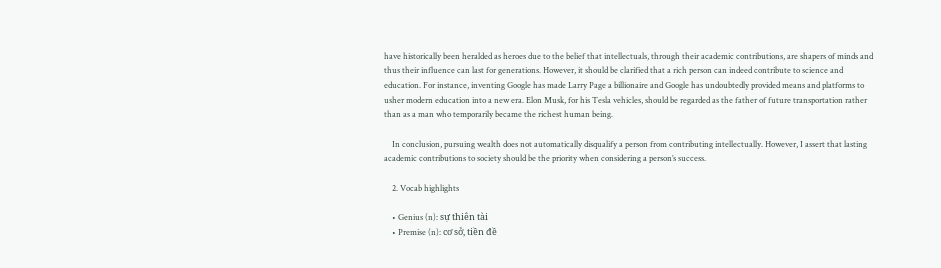have historically been heralded as heroes due to the belief that intellectuals, through their academic contributions, are shapers of minds and thus their influence can last for generations. However, it should be clarified that a rich person can indeed contribute to science and education. For instance, inventing Google has made Larry Page a billionaire and Google has undoubtedly provided means and platforms to usher modern education into a new era. Elon Musk, for his Tesla vehicles, should be regarded as the father of future transportation rather than as a man who temporarily became the richest human being.

    In conclusion, pursuing wealth does not automatically disqualify a person from contributing intellectually. However, I assert that lasting academic contributions to society should be the priority when considering a person’s success.

    2. Vocab highlights

    • Genius (n): sự thiên tài
    • Premise (n): cơ sở, tiền đề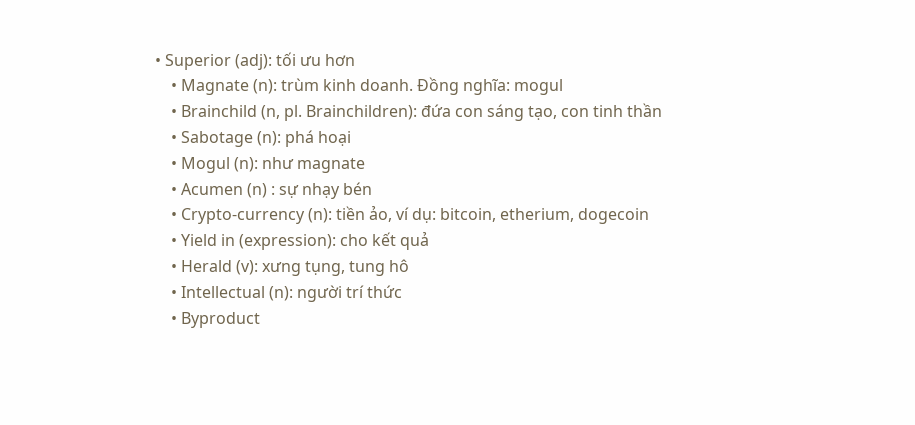• Superior (adj): tối ưu hơn
    • Magnate (n): trùm kinh doanh. Đồng nghĩa: mogul
    • Brainchild (n, pl. Brainchildren): đứa con sáng tạo, con tinh thần
    • Sabotage (n): phá hoại
    • Mogul (n): như magnate
    • Acumen (n) : sự nhạy bén
    • Crypto-currency (n): tiền ảo, ví dụ: bitcoin, etherium, dogecoin
    • Yield in (expression): cho kết quả
    • Herald (v): xưng tụng, tung hô
    • Intellectual (n): người trí thức
    • Byproduct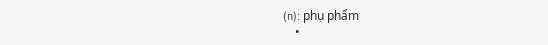(n): phụ phẩm
    •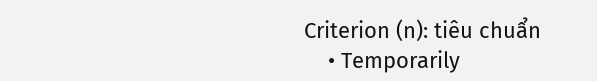Criterion (n): tiêu chuẩn
    • Temporarily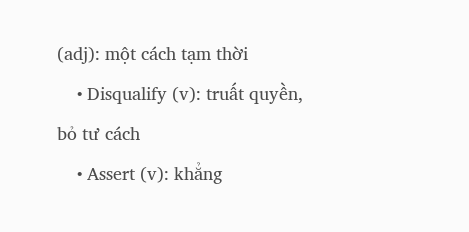(adj): một cách tạm thời
    • Disqualify (v): truất quyền, bỏ tư cách
    • Assert (v): khẳng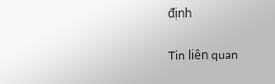định

Tin liên quan